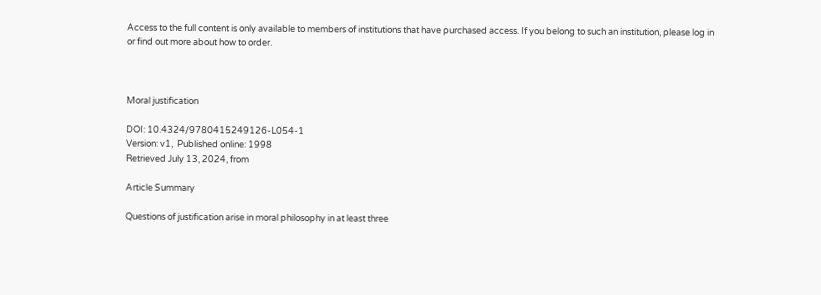Access to the full content is only available to members of institutions that have purchased access. If you belong to such an institution, please log in or find out more about how to order.



Moral justification

DOI: 10.4324/9780415249126-L054-1
Version: v1,  Published online: 1998
Retrieved July 13, 2024, from

Article Summary

Questions of justification arise in moral philosophy in at least three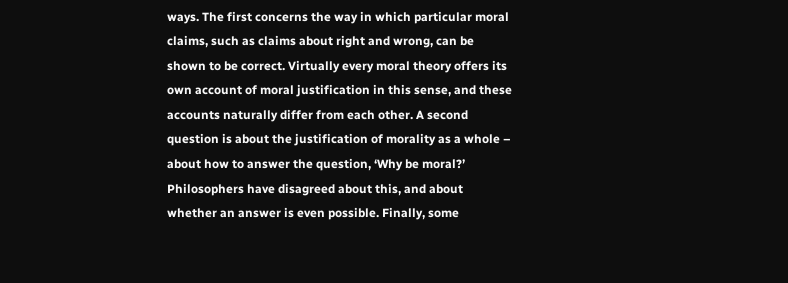ways. The first concerns the way in which particular moral claims, such as claims about right and wrong, can be shown to be correct. Virtually every moral theory offers its own account of moral justification in this sense, and these accounts naturally differ from each other. A second question is about the justification of morality as a whole – about how to answer the question, ‘Why be moral?’ Philosophers have disagreed about this, and about whether an answer is even possible. Finally, some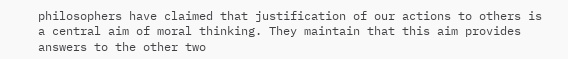philosophers have claimed that justification of our actions to others is a central aim of moral thinking. They maintain that this aim provides answers to the other two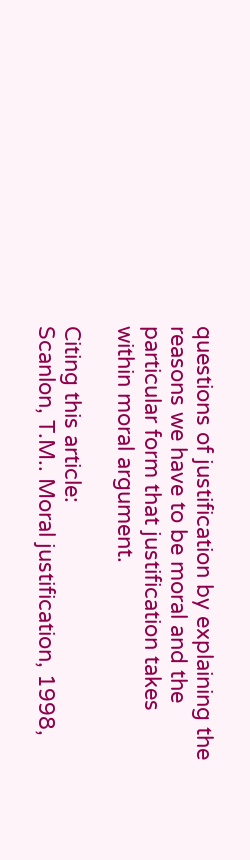questions of justification by explaining the reasons we have to be moral and the particular form that justification takes within moral argument.

Citing this article:
Scanlon, T.M.. Moral justification, 1998,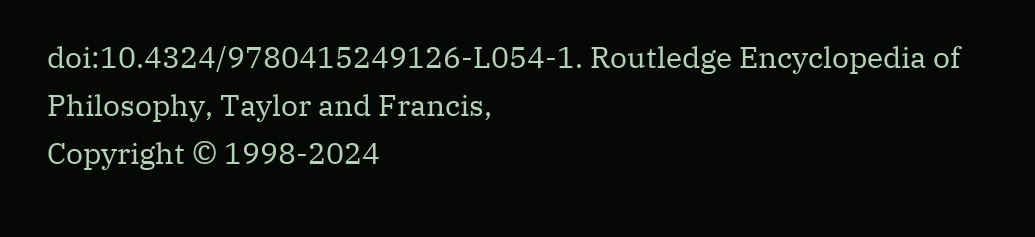doi:10.4324/9780415249126-L054-1. Routledge Encyclopedia of Philosophy, Taylor and Francis,
Copyright © 1998-2024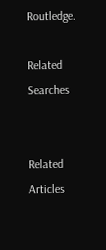Routledge.

Related Searches


Related Articles